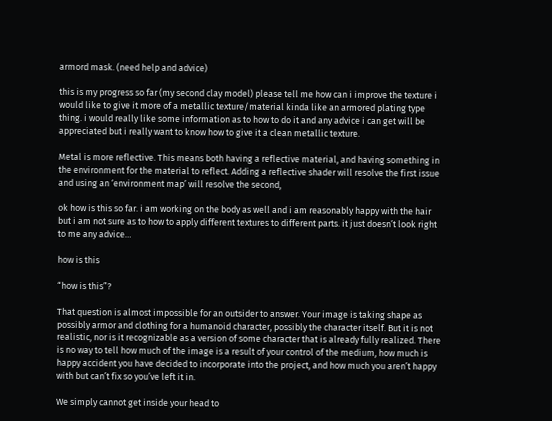armord mask. (need help and advice)

this is my progress so far (my second clay model) please tell me how can i improve the texture i would like to give it more of a metallic texture/material kinda like an armored plating type thing. i would really like some information as to how to do it and any advice i can get will be appreciated but i really want to know how to give it a clean metallic texture.

Metal is more reflective. This means both having a reflective material, and having something in the environment for the material to reflect. Adding a reflective shader will resolve the first issue and using an ‘environment map’ will resolve the second,

ok how is this so far. i am working on the body as well and i am reasonably happy with the hair but i am not sure as to how to apply different textures to different parts. it just doesn’t look right to me any advice…

how is this

“how is this”?

That question is almost impossible for an outsider to answer. Your image is taking shape as possibly armor and clothing for a humanoid character, possibly the character itself. But it is not realistic, nor is it recognizable as a version of some character that is already fully realized. There is no way to tell how much of the image is a result of your control of the medium, how much is happy accident you have decided to incorporate into the project, and how much you aren’t happy with but can’t fix so you’ve left it in.

We simply cannot get inside your head to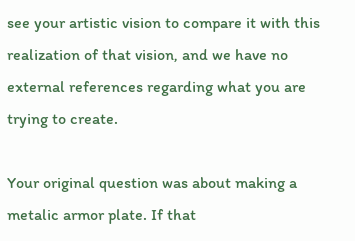see your artistic vision to compare it with this realization of that vision, and we have no external references regarding what you are trying to create.

Your original question was about making a metalic armor plate. If that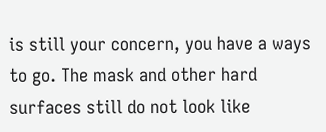is still your concern, you have a ways to go. The mask and other hard surfaces still do not look like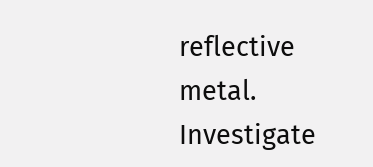reflective metal. Investigate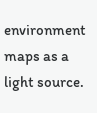environment maps as a light source.